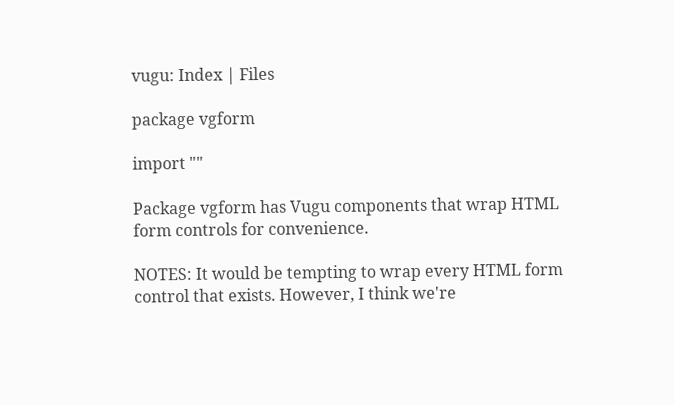vugu: Index | Files

package vgform

import ""

Package vgform has Vugu components that wrap HTML form controls for convenience.

NOTES: It would be tempting to wrap every HTML form control that exists. However, I think we're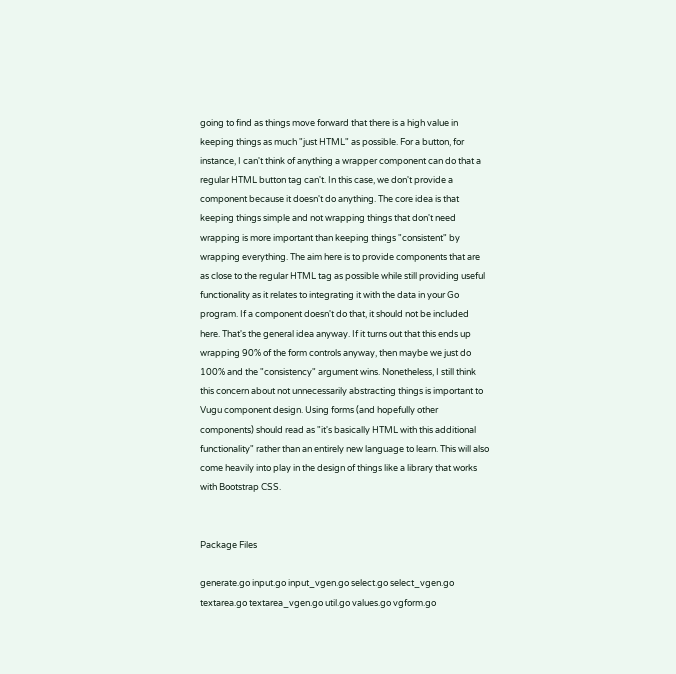going to find as things move forward that there is a high value in keeping things as much "just HTML" as possible. For a button, for instance, I can't think of anything a wrapper component can do that a regular HTML button tag can't. In this case, we don't provide a component because it doesn't do anything. The core idea is that keeping things simple and not wrapping things that don't need wrapping is more important than keeping things "consistent" by wrapping everything. The aim here is to provide components that are as close to the regular HTML tag as possible while still providing useful functionality as it relates to integrating it with the data in your Go program. If a component doesn't do that, it should not be included here. That's the general idea anyway. If it turns out that this ends up wrapping 90% of the form controls anyway, then maybe we just do 100% and the "consistency" argument wins. Nonetheless, I still think this concern about not unnecessarily abstracting things is important to Vugu component design. Using forms (and hopefully other components) should read as "it's basically HTML with this additional functionality" rather than an entirely new language to learn. This will also come heavily into play in the design of things like a library that works with Bootstrap CSS.


Package Files

generate.go input.go input_vgen.go select.go select_vgen.go textarea.go textarea_vgen.go util.go values.go vgform.go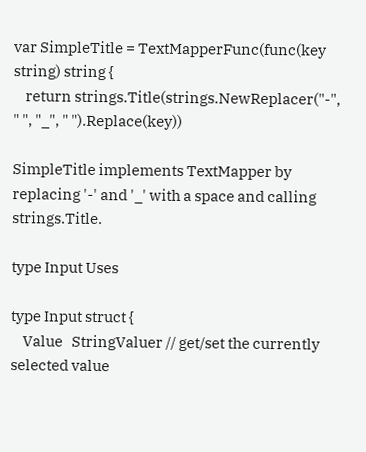var SimpleTitle = TextMapperFunc(func(key string) string {
    return strings.Title(strings.NewReplacer("-", " ", "_", " ").Replace(key))

SimpleTitle implements TextMapper by replacing '-' and '_' with a space and calling strings.Title.

type Input Uses

type Input struct {
    Value   StringValuer // get/set the currently selected value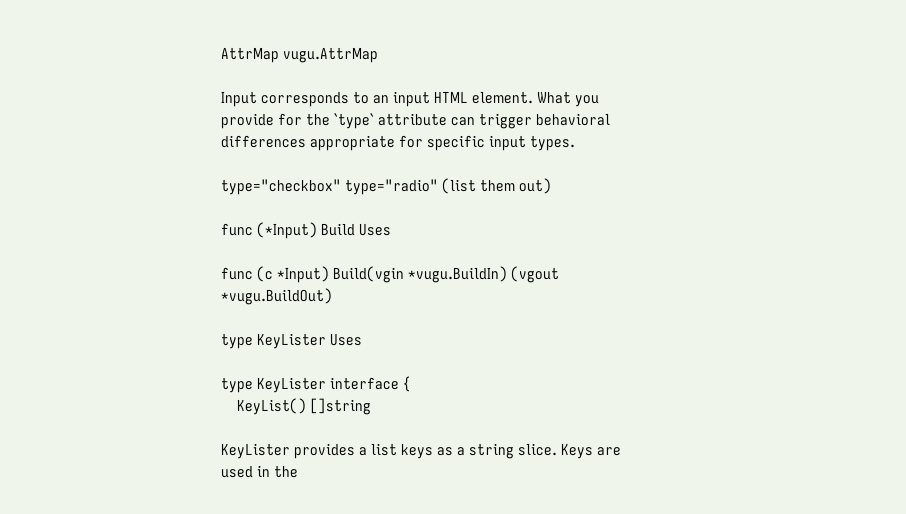AttrMap vugu.AttrMap

Input corresponds to an input HTML element. What you provide for the `type` attribute can trigger behavioral differences appropriate for specific input types.

type="checkbox" type="radio" (list them out)

func (*Input) Build Uses

func (c *Input) Build(vgin *vugu.BuildIn) (vgout *vugu.BuildOut)

type KeyLister Uses

type KeyLister interface {
    KeyList() []string

KeyLister provides a list keys as a string slice. Keys are used in the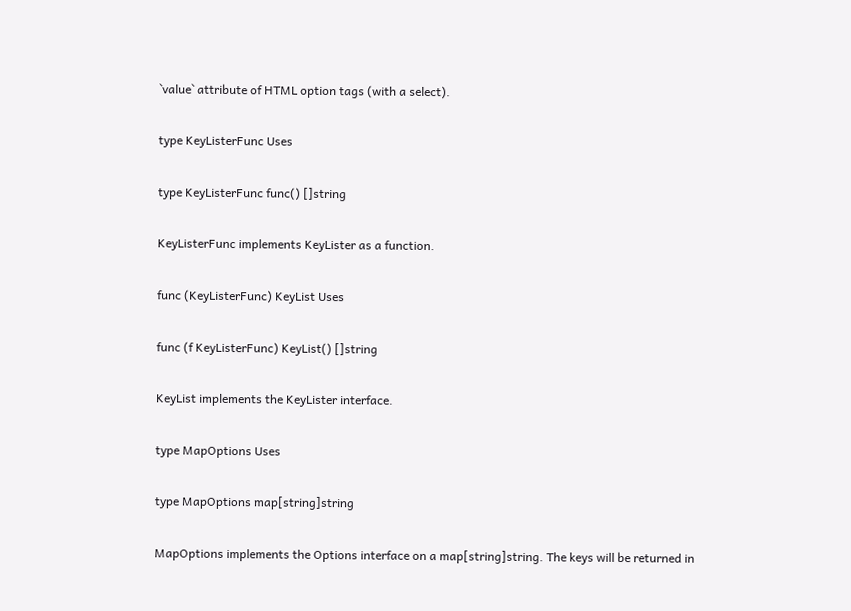`value` attribute of HTML option tags (with a select).

type KeyListerFunc Uses

type KeyListerFunc func() []string

KeyListerFunc implements KeyLister as a function.

func (KeyListerFunc) KeyList Uses

func (f KeyListerFunc) KeyList() []string

KeyList implements the KeyLister interface.

type MapOptions Uses

type MapOptions map[string]string

MapOptions implements the Options interface on a map[string]string. The keys will be returned in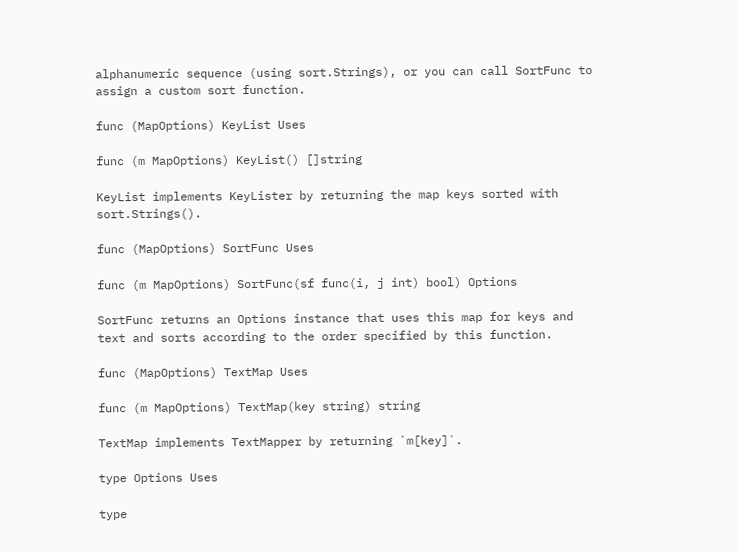alphanumeric sequence (using sort.Strings), or you can call SortFunc to assign a custom sort function.

func (MapOptions) KeyList Uses

func (m MapOptions) KeyList() []string

KeyList implements KeyLister by returning the map keys sorted with sort.Strings().

func (MapOptions) SortFunc Uses

func (m MapOptions) SortFunc(sf func(i, j int) bool) Options

SortFunc returns an Options instance that uses this map for keys and text and sorts according to the order specified by this function.

func (MapOptions) TextMap Uses

func (m MapOptions) TextMap(key string) string

TextMap implements TextMapper by returning `m[key]`.

type Options Uses

type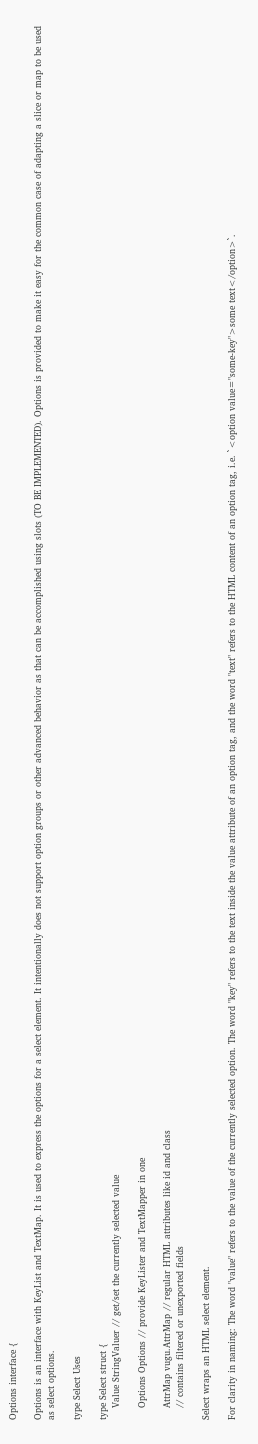Options interface {

Options is an interface with KeyList and TextMap. It is used to express the options for a select element. It intentionally does not support option groups or other advanced behavior as that can be accomplished using slots (TO BE IMPLEMENTED). Options is provided to make it easy for the common case of adapting a slice or map to be used as select options.

type Select Uses

type Select struct {
    Value StringValuer // get/set the currently selected value

    Options Options // provide KeyLister and TextMapper in one

    AttrMap vugu.AttrMap // regular HTML attributes like id and class
    // contains filtered or unexported fields

Select wraps an HTML select element.

For clarity in naming: The word "value" refers to the value of the currently selected option. The word "key" refers to the text inside the value attribute of an option tag, and the word "text" refers to the HTML content of an option tag, i.e. `<option value="some-key">some text</option>`.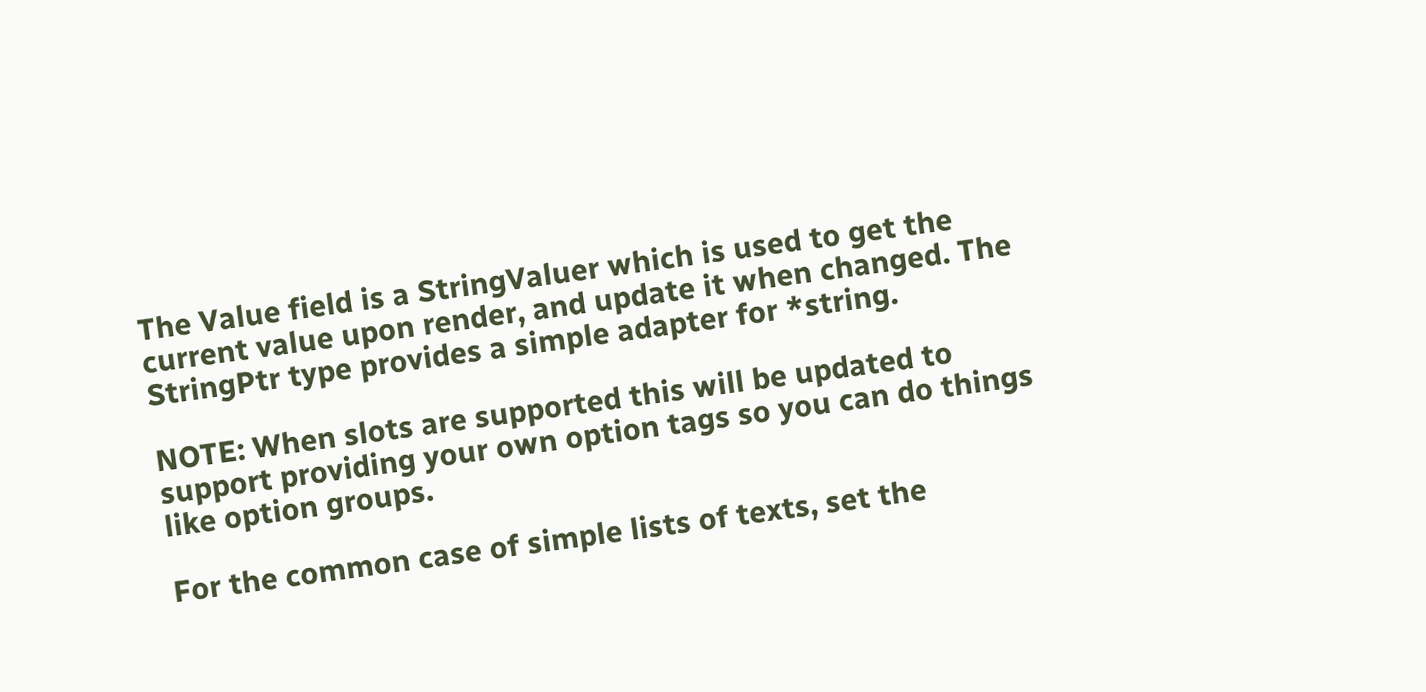The Value field is a StringValuer which is used to get the current value upon render, and update it when changed. The StringPtr type provides a simple adapter for *string.

NOTE: When slots are supported this will be updated to support providing your own option tags so you can do things like option groups.

For the common case of simple lists of texts, set the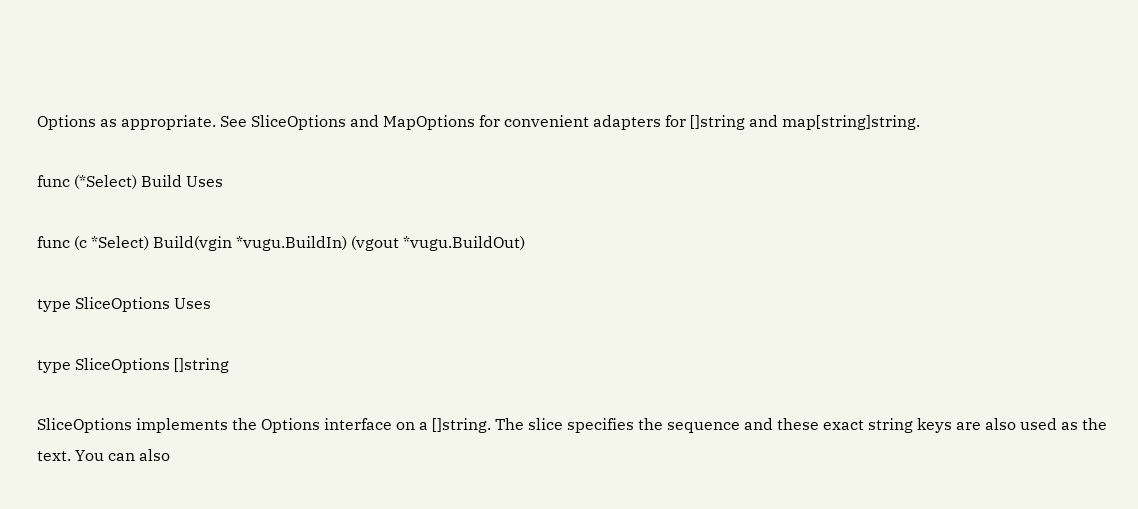Options as appropriate. See SliceOptions and MapOptions for convenient adapters for []string and map[string]string.

func (*Select) Build Uses

func (c *Select) Build(vgin *vugu.BuildIn) (vgout *vugu.BuildOut)

type SliceOptions Uses

type SliceOptions []string

SliceOptions implements the Options interface on a []string. The slice specifies the sequence and these exact string keys are also used as the text. You can also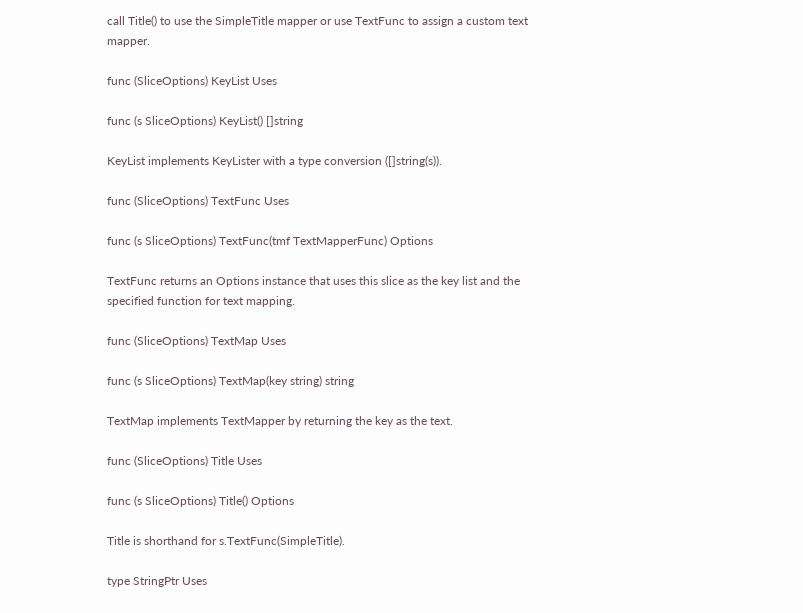call Title() to use the SimpleTitle mapper or use TextFunc to assign a custom text mapper.

func (SliceOptions) KeyList Uses

func (s SliceOptions) KeyList() []string

KeyList implements KeyLister with a type conversion ([]string(s)).

func (SliceOptions) TextFunc Uses

func (s SliceOptions) TextFunc(tmf TextMapperFunc) Options

TextFunc returns an Options instance that uses this slice as the key list and the specified function for text mapping.

func (SliceOptions) TextMap Uses

func (s SliceOptions) TextMap(key string) string

TextMap implements TextMapper by returning the key as the text.

func (SliceOptions) Title Uses

func (s SliceOptions) Title() Options

Title is shorthand for s.TextFunc(SimpleTitle).

type StringPtr Uses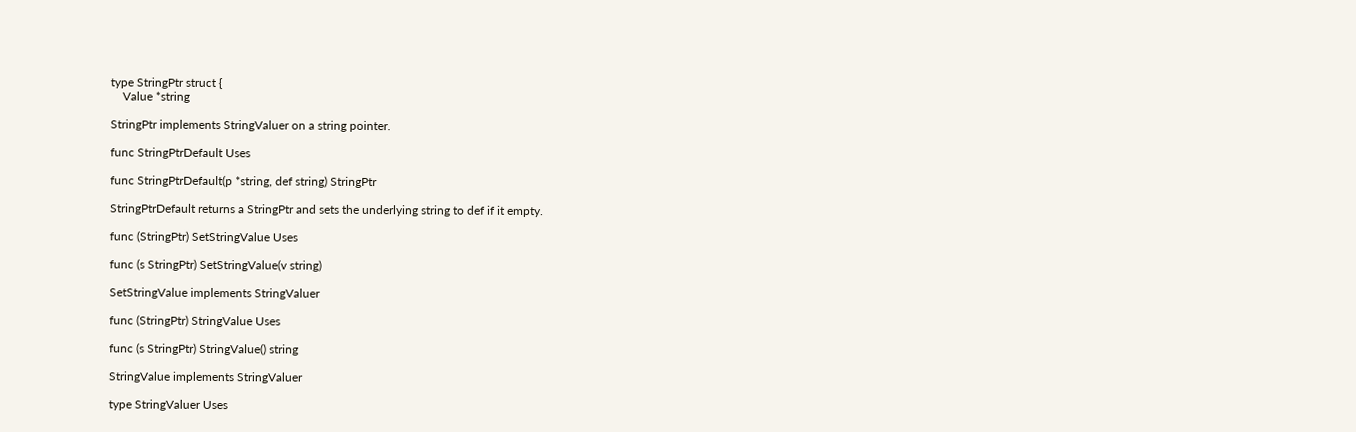type StringPtr struct {
    Value *string

StringPtr implements StringValuer on a string pointer.

func StringPtrDefault Uses

func StringPtrDefault(p *string, def string) StringPtr

StringPtrDefault returns a StringPtr and sets the underlying string to def if it empty.

func (StringPtr) SetStringValue Uses

func (s StringPtr) SetStringValue(v string)

SetStringValue implements StringValuer

func (StringPtr) StringValue Uses

func (s StringPtr) StringValue() string

StringValue implements StringValuer

type StringValuer Uses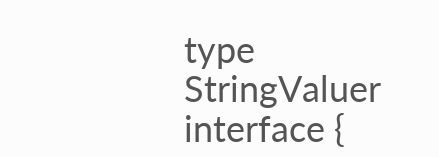type StringValuer interface {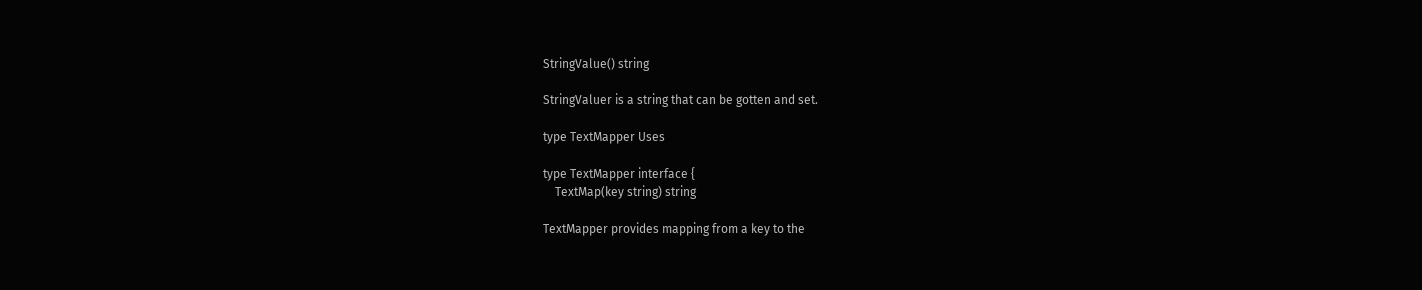StringValue() string

StringValuer is a string that can be gotten and set.

type TextMapper Uses

type TextMapper interface {
    TextMap(key string) string

TextMapper provides mapping from a key to the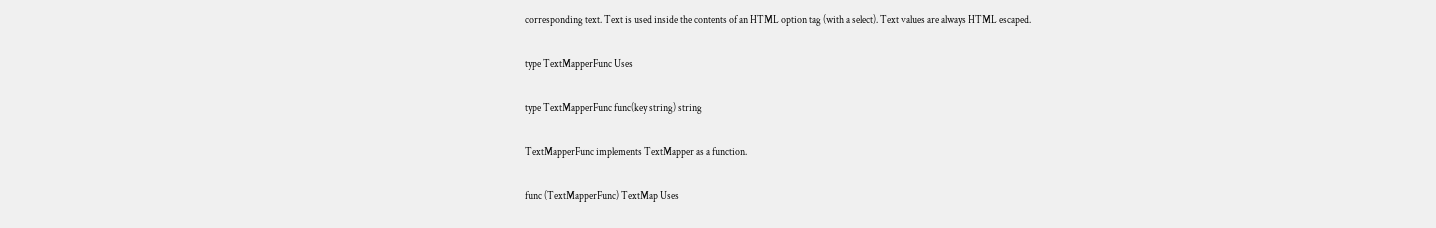corresponding text. Text is used inside the contents of an HTML option tag (with a select). Text values are always HTML escaped.

type TextMapperFunc Uses

type TextMapperFunc func(key string) string

TextMapperFunc implements TextMapper as a function.

func (TextMapperFunc) TextMap Uses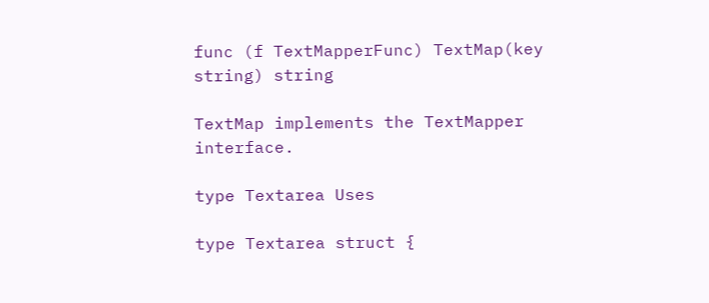func (f TextMapperFunc) TextMap(key string) string

TextMap implements the TextMapper interface.

type Textarea Uses

type Textarea struct {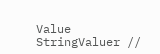Value   StringValuer //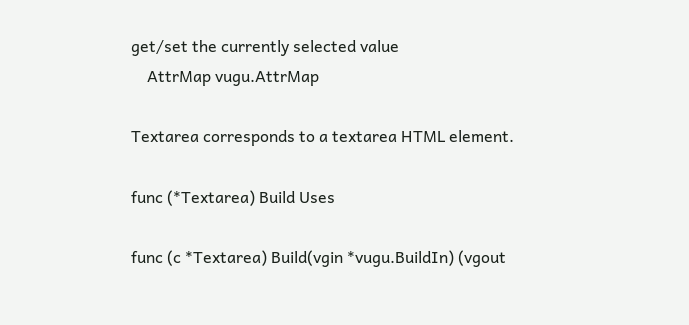get/set the currently selected value
    AttrMap vugu.AttrMap

Textarea corresponds to a textarea HTML element.

func (*Textarea) Build Uses

func (c *Textarea) Build(vgin *vugu.BuildIn) (vgout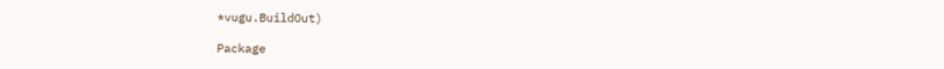*vugu.BuildOut)

Package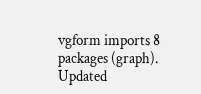vgform imports 8 packages (graph). Updated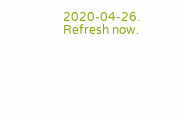2020-04-26. Refresh now.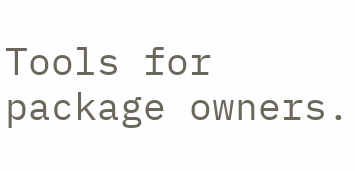Tools for package owners.